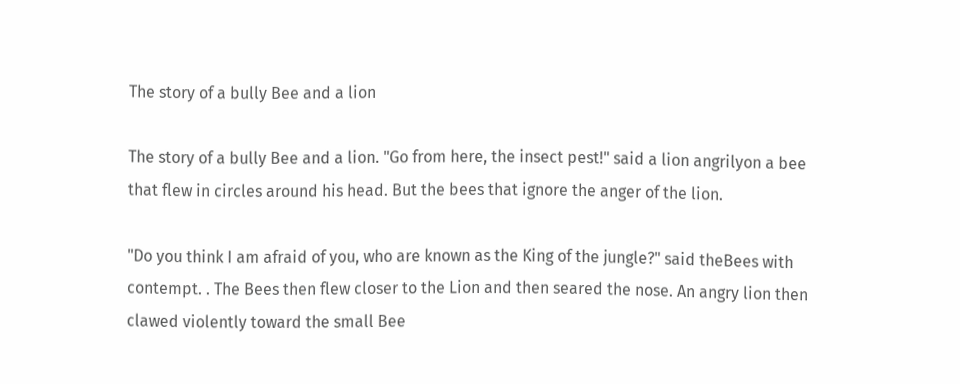The story of a bully Bee and a lion

The story of a bully Bee and a lion. "Go from here, the insect pest!" said a lion angrilyon a bee that flew in circles around his head. But the bees that ignore the anger of the lion.

"Do you think I am afraid of you, who are known as the King of the jungle?" said theBees with contempt. . The Bees then flew closer to the Lion and then seared the nose. An angry lion then clawed violently toward the small Bee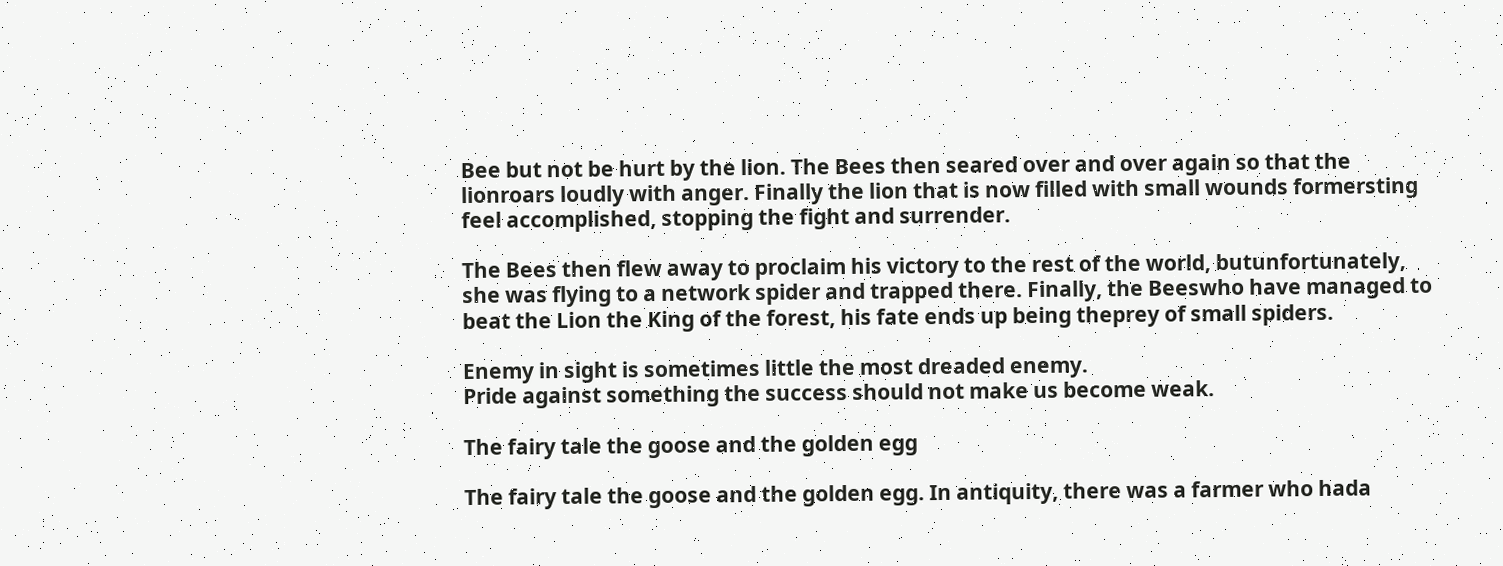Bee but not be hurt by the lion. The Bees then seared over and over again so that the lionroars loudly with anger. Finally the lion that is now filled with small wounds formersting feel accomplished, stopping the fight and surrender.

The Bees then flew away to proclaim his victory to the rest of the world, butunfortunately, she was flying to a network spider and trapped there. Finally, the Beeswho have managed to beat the Lion the King of the forest, his fate ends up being theprey of small spiders.

Enemy in sight is sometimes little the most dreaded enemy.
Pride against something the success should not make us become weak.

The fairy tale the goose and the golden egg

The fairy tale the goose and the golden egg. In antiquity, there was a farmer who hada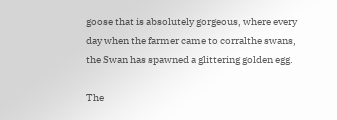goose that is absolutely gorgeous, where every day when the farmer came to corralthe swans, the Swan has spawned a glittering golden egg.

The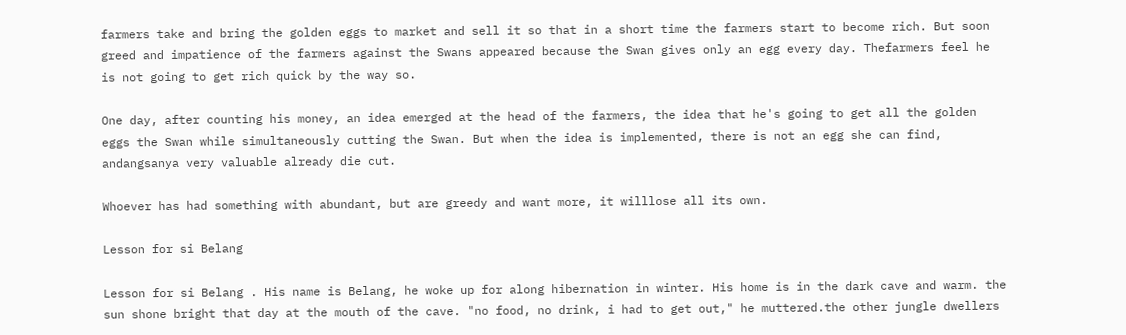farmers take and bring the golden eggs to market and sell it so that in a short time the farmers start to become rich. But soon greed and impatience of the farmers against the Swans appeared because the Swan gives only an egg every day. Thefarmers feel he is not going to get rich quick by the way so.

One day, after counting his money, an idea emerged at the head of the farmers, the idea that he's going to get all the golden eggs the Swan while simultaneously cutting the Swan. But when the idea is implemented, there is not an egg she can find, andangsanya very valuable already die cut.

Whoever has had something with abundant, but are greedy and want more, it willlose all its own.

Lesson for si Belang

Lesson for si Belang . His name is Belang, he woke up for along hibernation in winter. His home is in the dark cave and warm. the sun shone bright that day at the mouth of the cave. "no food, no drink, i had to get out," he muttered.the other jungle dwellers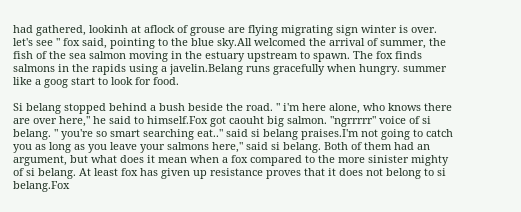had gathered, lookinh at aflock of grouse are flying migrating sign winter is over. let's see " fox said, pointing to the blue sky.All welcomed the arrival of summer, the fish of the sea salmon moving in the estuary upstream to spawn. The fox finds salmons in the rapids using a javelin.Belang runs gracefully when hungry. summer like a goog start to look for food.

Si belang stopped behind a bush beside the road. " i'm here alone, who knows there are over here," he said to himself.Fox got caouht big salmon. "ngrrrrr" voice of si belang. " you're so smart searching eat.." said si belang praises.I'm not going to catch you as long as you leave your salmons here," said si belang. Both of them had an argument, but what does it mean when a fox compared to the more sinister mighty of si belang. At least fox has given up resistance proves that it does not belong to si belang.Fox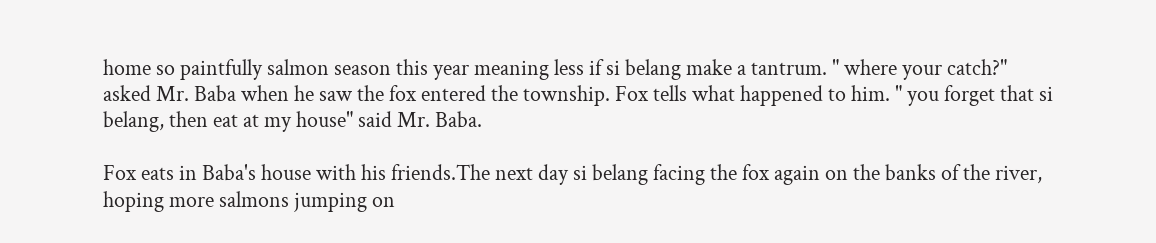home so paintfully salmon season this year meaning less if si belang make a tantrum. " where your catch?" asked Mr. Baba when he saw the fox entered the township. Fox tells what happened to him. " you forget that si belang, then eat at my house" said Mr. Baba.

Fox eats in Baba's house with his friends.The next day si belang facing the fox again on the banks of the river, hoping more salmons jumping on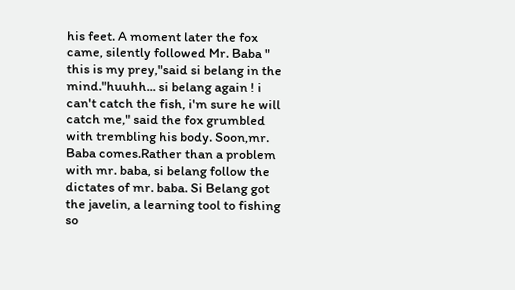his feet. A moment later the fox came, silently followed Mr. Baba " this is my prey,"said si belang in the mind."huuhh... si belang again ! i can't catch the fish, i'm sure he will catch me," said the fox grumbled with trembling his body. Soon,mr. Baba comes.Rather than a problem with mr. baba, si belang follow the dictates of mr. baba. Si Belang got the javelin, a learning tool to fishing so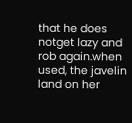that he does notget lazy and rob again.when used, the javelin land on her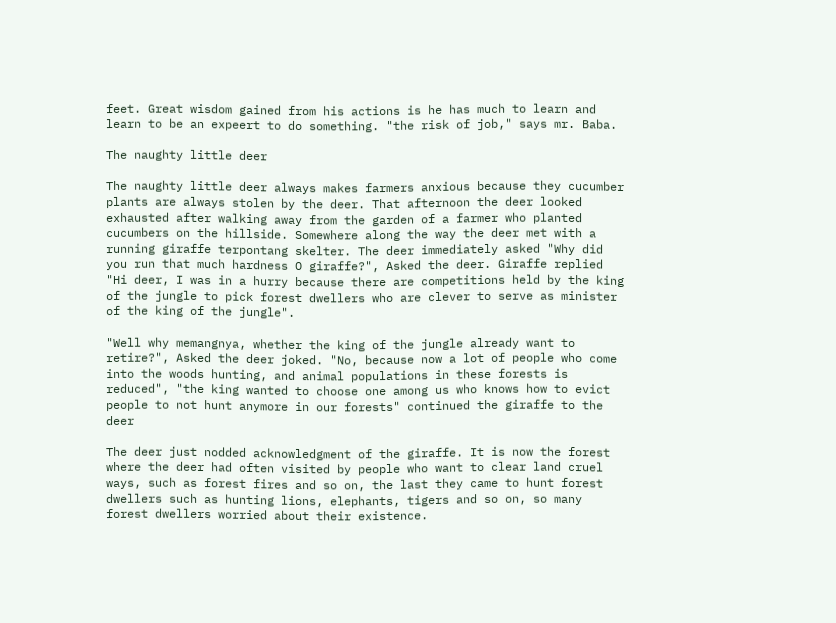feet. Great wisdom gained from his actions is he has much to learn and learn to be an expeert to do something. "the risk of job," says mr. Baba.

The naughty little deer

The naughty little deer always makes farmers anxious because they cucumber plants are always stolen by the deer. That afternoon the deer looked exhausted after walking away from the garden of a farmer who planted cucumbers on the hillside. Somewhere along the way the deer met with a running giraffe terpontang skelter. The deer immediately asked "Why did you run that much hardness O giraffe?", Asked the deer. Giraffe replied "Hi deer, I was in a hurry because there are competitions held by the king of the jungle to pick forest dwellers who are clever to serve as minister of the king of the jungle".

"Well why memangnya, whether the king of the jungle already want to retire?", Asked the deer joked. "No, because now a lot of people who come into the woods hunting, and animal populations in these forests is reduced", "the king wanted to choose one among us who knows how to evict people to not hunt anymore in our forests" continued the giraffe to the deer

The deer just nodded acknowledgment of the giraffe. It is now the forest where the deer had often visited by people who want to clear land cruel ways, such as forest fires and so on, the last they came to hunt forest dwellers such as hunting lions, elephants, tigers and so on, so many forest dwellers worried about their existence.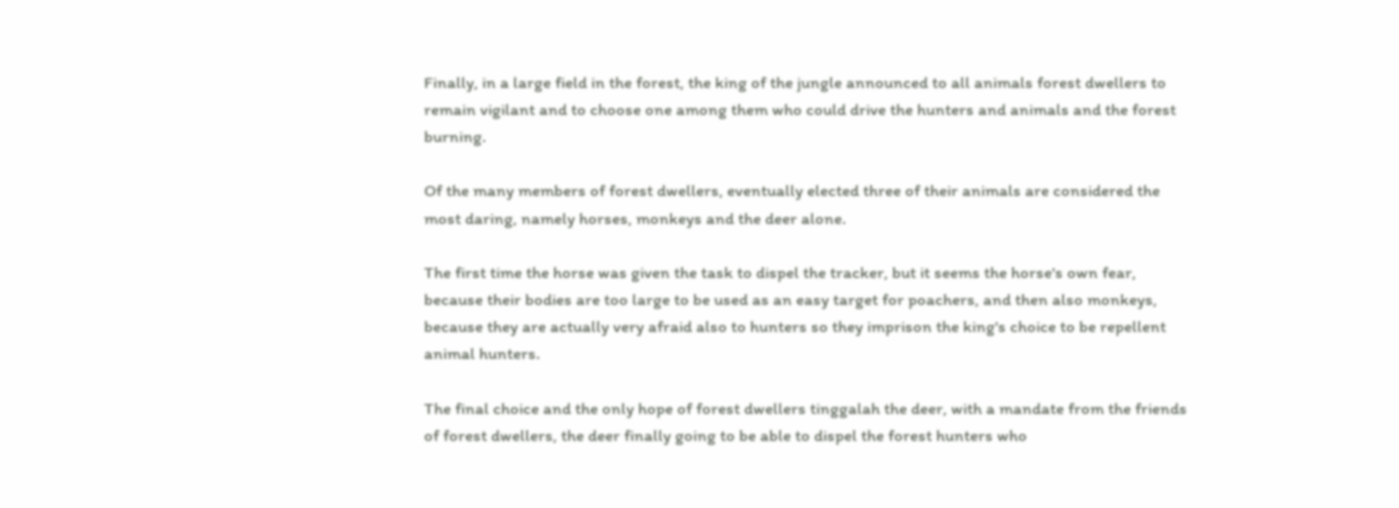Finally, in a large field in the forest, the king of the jungle announced to all animals forest dwellers to remain vigilant and to choose one among them who could drive the hunters and animals and the forest burning.

Of the many members of forest dwellers, eventually elected three of their animals are considered the most daring, namely horses, monkeys and the deer alone.

The first time the horse was given the task to dispel the tracker, but it seems the horse's own fear, because their bodies are too large to be used as an easy target for poachers, and then also monkeys, because they are actually very afraid also to hunters so they imprison the king's choice to be repellent animal hunters.

The final choice and the only hope of forest dwellers tinggalah the deer, with a mandate from the friends of forest dwellers, the deer finally going to be able to dispel the forest hunters who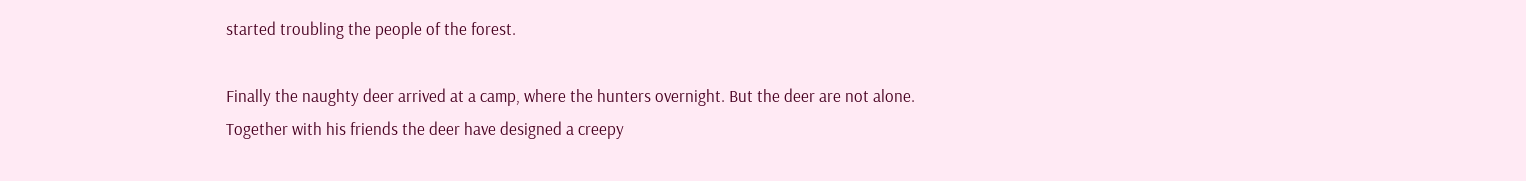started troubling the people of the forest.

Finally the naughty deer arrived at a camp, where the hunters overnight. But the deer are not alone. Together with his friends the deer have designed a creepy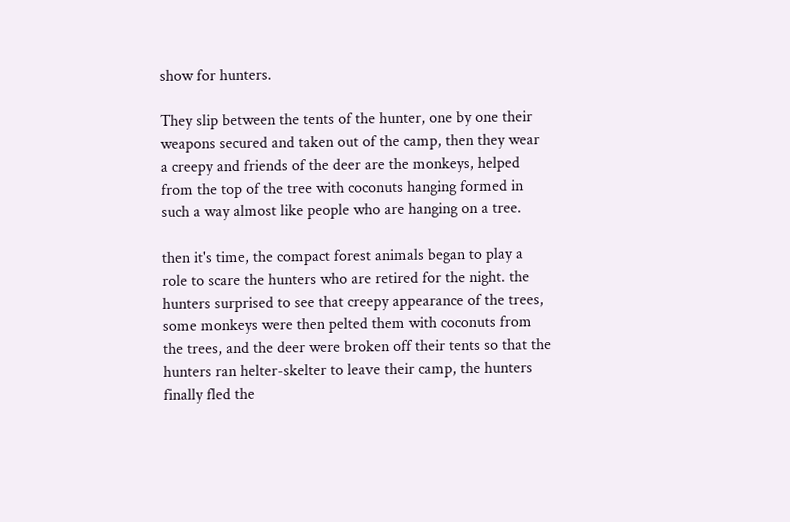show for hunters.

They slip between the tents of the hunter, one by one their weapons secured and taken out of the camp, then they wear a creepy and friends of the deer are the monkeys, helped from the top of the tree with coconuts hanging formed in such a way almost like people who are hanging on a tree.

then it's time, the compact forest animals began to play a role to scare the hunters who are retired for the night. the hunters surprised to see that creepy appearance of the trees, some monkeys were then pelted them with coconuts from the trees, and the deer were broken off their tents so that the hunters ran helter-skelter to leave their camp, the hunters finally fled the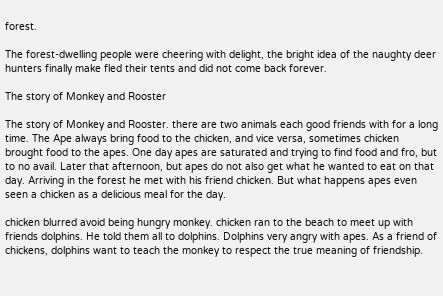forest.

The forest-dwelling people were cheering with delight, the bright idea of the naughty deer hunters finally make fled their tents and did not come back forever.

The story of Monkey and Rooster

The story of Monkey and Rooster. there are two animals each good friends with for a long time. The Ape always bring food to the chicken, and vice versa, sometimes chicken brought food to the apes. One day apes are saturated and trying to find food and fro, but to no avail. Later that afternoon, but apes do not also get what he wanted to eat on that day. Arriving in the forest he met with his friend chicken. But what happens apes even seen a chicken as a delicious meal for the day.

chicken blurred avoid being hungry monkey. chicken ran to the beach to meet up with friends dolphins. He told them all to dolphins. Dolphins very angry with apes. As a friend of chickens, dolphins want to teach the monkey to respect the true meaning of friendship.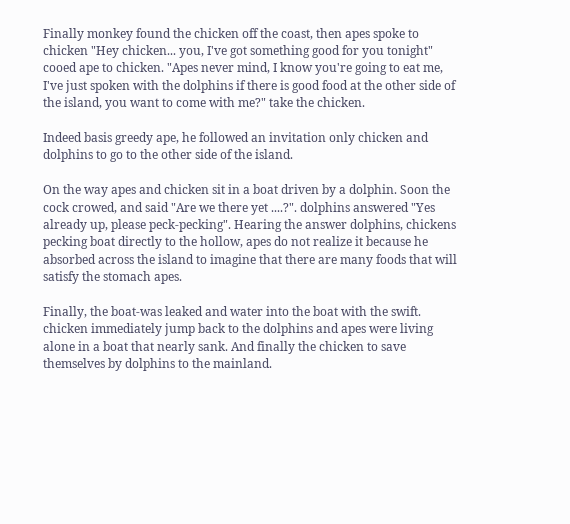Finally monkey found the chicken off the coast, then apes spoke to chicken "Hey chicken... you, I've got something good for you tonight" cooed ape to chicken. "Apes never mind, I know you're going to eat me, I've just spoken with the dolphins if there is good food at the other side of the island, you want to come with me?" take the chicken.

Indeed basis greedy ape, he followed an invitation only chicken and dolphins to go to the other side of the island.

On the way apes and chicken sit in a boat driven by a dolphin. Soon the cock crowed, and said "Are we there yet ....?". dolphins answered "Yes already up, please peck-pecking". Hearing the answer dolphins, chickens pecking boat directly to the hollow, apes do not realize it because he absorbed across the island to imagine that there are many foods that will satisfy the stomach apes.

Finally, the boat-was leaked and water into the boat with the swift. chicken immediately jump back to the dolphins and apes were living alone in a boat that nearly sank. And finally the chicken to save themselves by dolphins to the mainland.